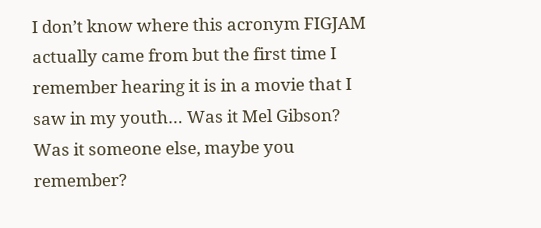I don’t know where this acronym FIGJAM actually came from but the first time I remember hearing it is in a movie that I saw in my youth… Was it Mel Gibson? Was it someone else, maybe you remember?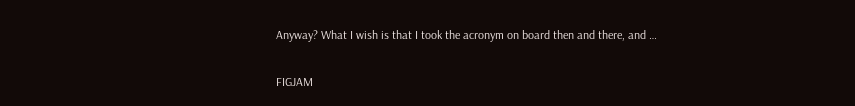Anyway? What I wish is that I took the acronym on board then and there, and …

FIGJAM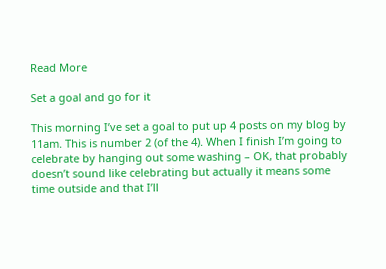Read More

Set a goal and go for it

This morning I’ve set a goal to put up 4 posts on my blog by 11am. This is number 2 (of the 4). When I finish I’m going to celebrate by hanging out some washing – OK, that probably doesn’t sound like celebrating but actually it means some time outside and that I’ll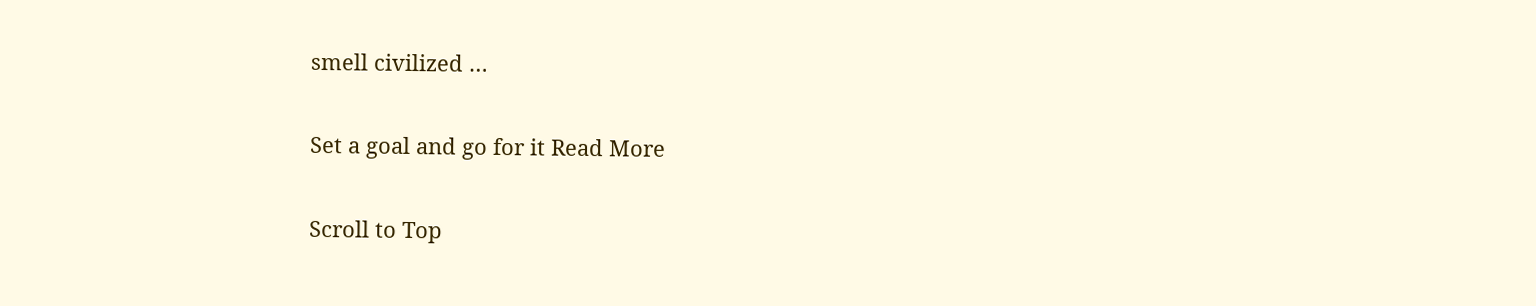smell civilized …

Set a goal and go for it Read More

Scroll to Top